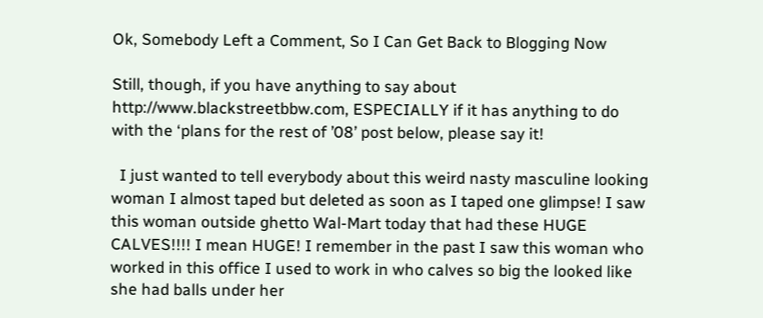Ok, Somebody Left a Comment, So I Can Get Back to Blogging Now

Still, though, if you have anything to say about http://www.blackstreetbbw.com, ESPECIALLY if it has anything to do with the ‘plans for the rest of ’08’ post below, please say it!

  I just wanted to tell everybody about this weird nasty masculine looking woman I almost taped but deleted as soon as I taped one glimpse! I saw this woman outside ghetto Wal-Mart today that had these HUGE CALVES!!!! I mean HUGE! I remember in the past I saw this woman who worked in this office I used to work in who calves so big the looked like she had balls under her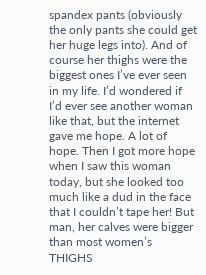spandex pants (obviously the only pants she could get her huge legs into). And of course her thighs were the biggest ones I’ve ever seen in my life. I’d wondered if I’d ever see another woman like that, but the internet gave me hope. A lot of hope. Then I got more hope when I saw this woman today, but she looked too much like a dud in the face that I couldn’t tape her! But man, her calves were bigger than most women’s THIGHS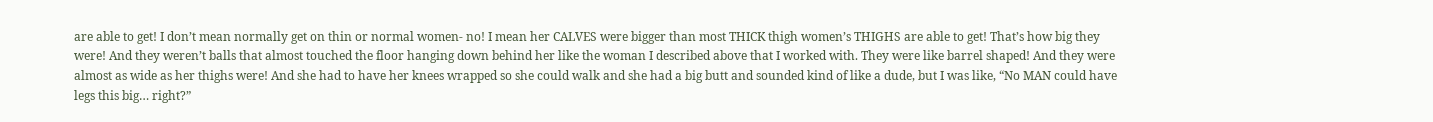are able to get! I don’t mean normally get on thin or normal women- no! I mean her CALVES were bigger than most THICK thigh women’s THIGHS are able to get! That’s how big they were! And they weren’t balls that almost touched the floor hanging down behind her like the woman I described above that I worked with. They were like barrel shaped! And they were almost as wide as her thighs were! And she had to have her knees wrapped so she could walk and she had a big butt and sounded kind of like a dude, but I was like, “No MAN could have legs this big… right?”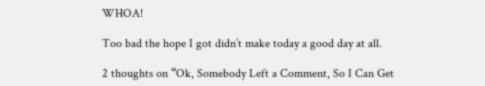WHOA!

Too bad the hope I got didn’t make today a good day at all.

2 thoughts on “Ok, Somebody Left a Comment, So I Can Get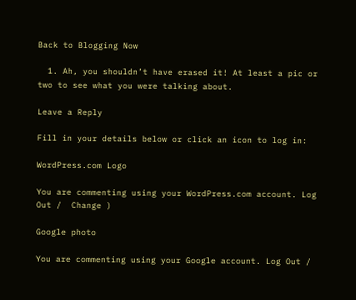Back to Blogging Now

  1. Ah, you shouldn’t have erased it! At least a pic or two to see what you were talking about.

Leave a Reply

Fill in your details below or click an icon to log in:

WordPress.com Logo

You are commenting using your WordPress.com account. Log Out /  Change )

Google photo

You are commenting using your Google account. Log Out /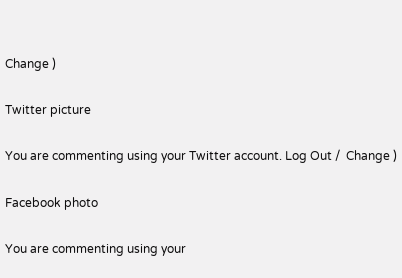Change )

Twitter picture

You are commenting using your Twitter account. Log Out /  Change )

Facebook photo

You are commenting using your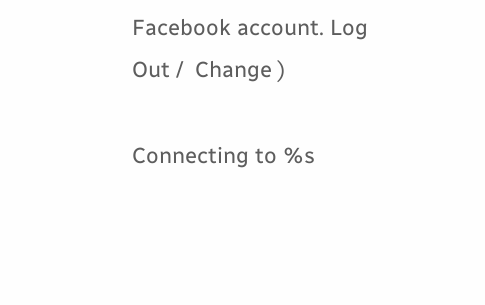Facebook account. Log Out /  Change )

Connecting to %s